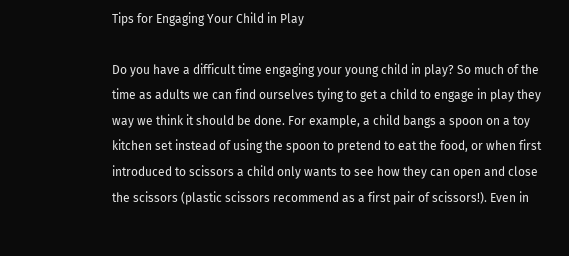Tips for Engaging Your Child in Play

Do you have a difficult time engaging your young child in play? So much of the time as adults we can find ourselves tying to get a child to engage in play they way we think it should be done. For example, a child bangs a spoon on a toy kitchen set instead of using the spoon to pretend to eat the food, or when first introduced to scissors a child only wants to see how they can open and close the scissors (plastic scissors recommend as a first pair of scissors!). Even in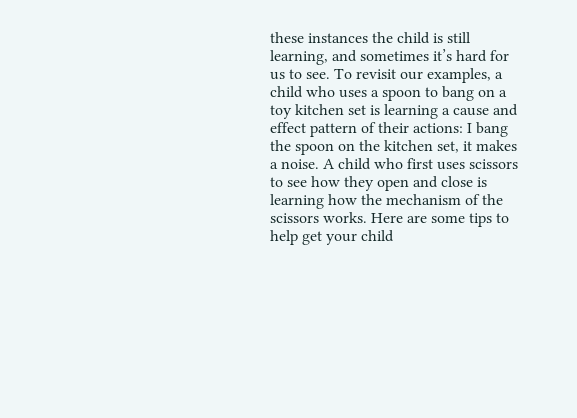these instances the child is still learning, and sometimes it’s hard for us to see. To revisit our examples, a child who uses a spoon to bang on a toy kitchen set is learning a cause and effect pattern of their actions: I bang the spoon on the kitchen set, it makes a noise. A child who first uses scissors to see how they open and close is learning how the mechanism of the scissors works. Here are some tips to help get your child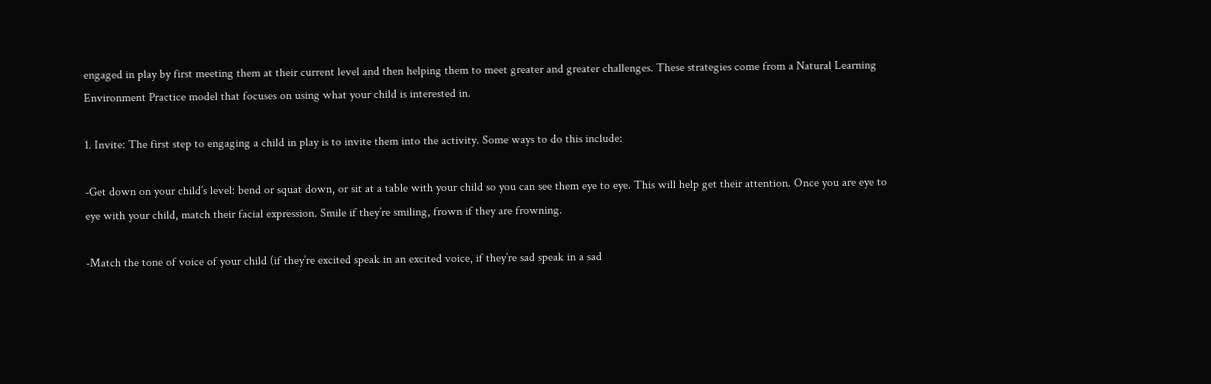engaged in play by first meeting them at their current level and then helping them to meet greater and greater challenges. These strategies come from a Natural Learning Environment Practice model that focuses on using what your child is interested in.

1. Invite: The first step to engaging a child in play is to invite them into the activity. Some ways to do this include:

-Get down on your child’s level: bend or squat down, or sit at a table with your child so you can see them eye to eye. This will help get their attention. Once you are eye to eye with your child, match their facial expression. Smile if they’re smiling, frown if they are frowning.

-Match the tone of voice of your child (if they’re excited speak in an excited voice, if they’re sad speak in a sad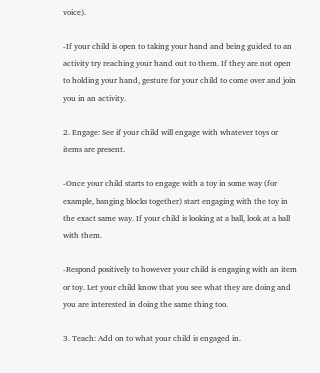voice).

-If your child is open to taking your hand and being guided to an activity try reaching your hand out to them. If they are not open to holding your hand, gesture for your child to come over and join you in an activity.

2. Engage: See if your child will engage with whatever toys or items are present.

-Once your child starts to engage with a toy in some way (for example, banging blocks together) start engaging with the toy in the exact same way. If your child is looking at a ball, look at a ball with them.

-Respond positively to however your child is engaging with an item or toy. Let your child know that you see what they are doing and you are interested in doing the same thing too.

3. Teach: Add on to what your child is engaged in.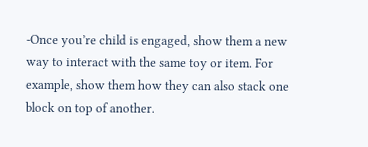-Once you’re child is engaged, show them a new way to interact with the same toy or item. For example, show them how they can also stack one block on top of another.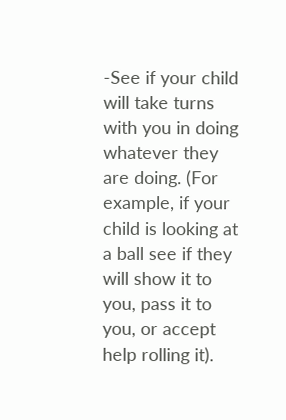-See if your child will take turns with you in doing whatever they are doing. (For example, if your child is looking at a ball see if they will show it to you, pass it to you, or accept help rolling it).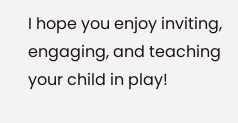I hope you enjoy inviting, engaging, and teaching your child in play!